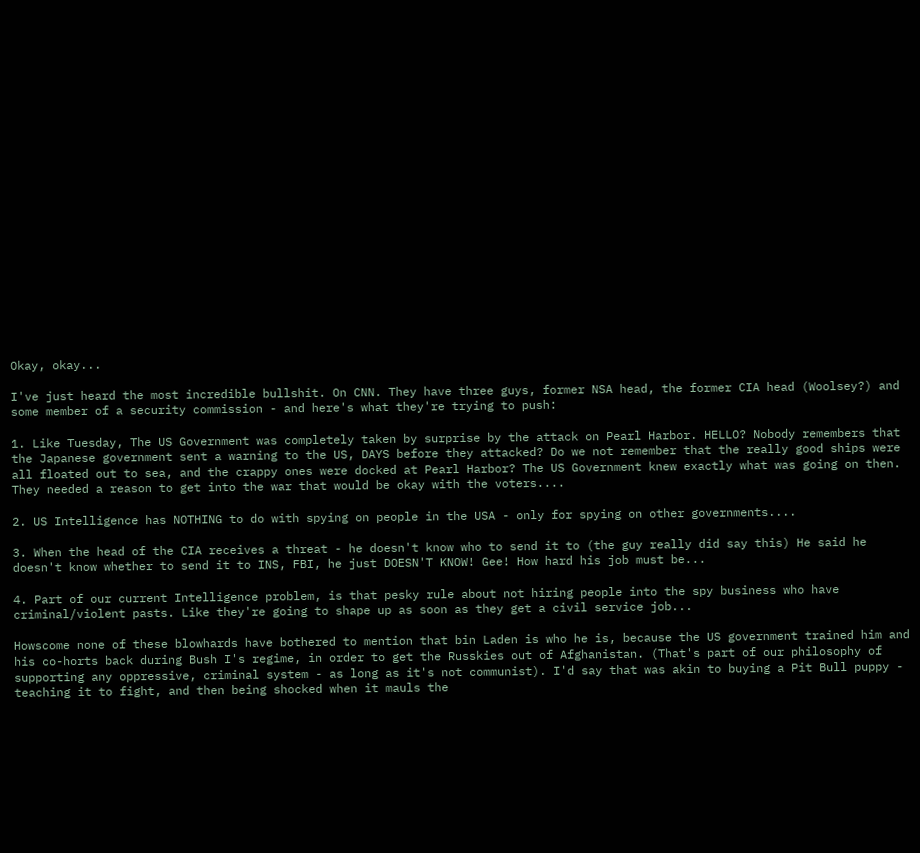Okay, okay...

I've just heard the most incredible bullshit. On CNN. They have three guys, former NSA head, the former CIA head (Woolsey?) and some member of a security commission - and here's what they're trying to push:

1. Like Tuesday, The US Government was completely taken by surprise by the attack on Pearl Harbor. HELLO? Nobody remembers that the Japanese government sent a warning to the US, DAYS before they attacked? Do we not remember that the really good ships were all floated out to sea, and the crappy ones were docked at Pearl Harbor? The US Government knew exactly what was going on then. They needed a reason to get into the war that would be okay with the voters....

2. US Intelligence has NOTHING to do with spying on people in the USA - only for spying on other governments....

3. When the head of the CIA receives a threat - he doesn't know who to send it to (the guy really did say this) He said he doesn't know whether to send it to INS, FBI, he just DOESN'T KNOW! Gee! How hard his job must be...

4. Part of our current Intelligence problem, is that pesky rule about not hiring people into the spy business who have criminal/violent pasts. Like they're going to shape up as soon as they get a civil service job...

Howscome none of these blowhards have bothered to mention that bin Laden is who he is, because the US government trained him and his co-horts back during Bush I's regime, in order to get the Russkies out of Afghanistan. (That's part of our philosophy of supporting any oppressive, criminal system - as long as it's not communist). I'd say that was akin to buying a Pit Bull puppy - teaching it to fight, and then being shocked when it mauls the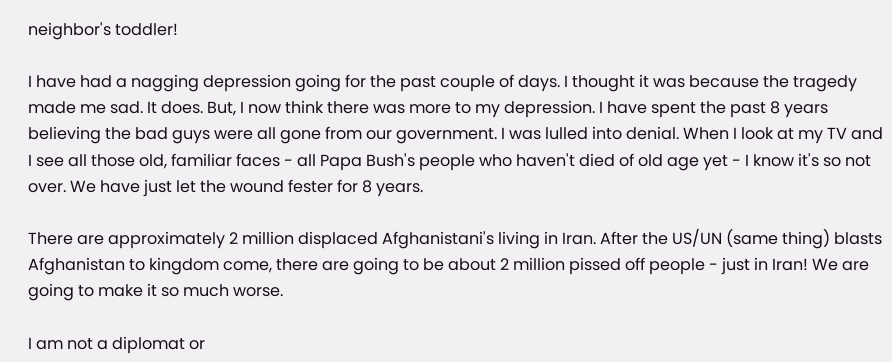neighbor's toddler!

I have had a nagging depression going for the past couple of days. I thought it was because the tragedy made me sad. It does. But, I now think there was more to my depression. I have spent the past 8 years believing the bad guys were all gone from our government. I was lulled into denial. When I look at my TV and I see all those old, familiar faces - all Papa Bush's people who haven't died of old age yet - I know it's so not over. We have just let the wound fester for 8 years.

There are approximately 2 million displaced Afghanistani's living in Iran. After the US/UN (same thing) blasts Afghanistan to kingdom come, there are going to be about 2 million pissed off people - just in Iran! We are going to make it so much worse.

I am not a diplomat or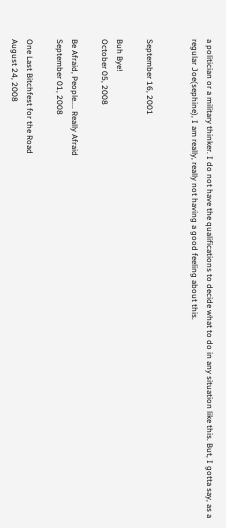a politician or a military thinker. I do not have the qualifications to decide what to do in any situation like this. But, I gotta say, as a regular Joe(sephine), I am really, really not having a good feeling about this.


September 16, 2001

Buh Bye!
October 05, 2008

Be Afraid, People.... Really Afraid
September 01, 2008

One Last Bitchfest for the Road
August 24, 2008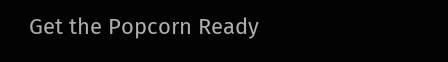Get the Popcorn Ready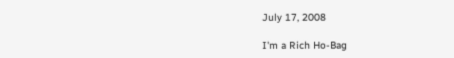July 17, 2008

I'm a Rich Ho-Bag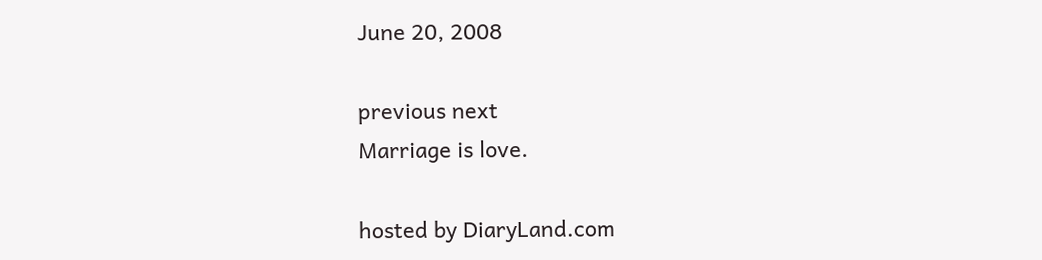June 20, 2008

previous next
Marriage is love.

hosted by DiaryLand.com